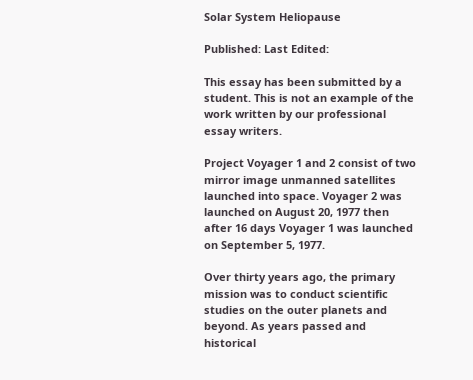Solar System Heliopause

Published: Last Edited:

This essay has been submitted by a student. This is not an example of the work written by our professional essay writers.

Project Voyager 1 and 2 consist of two mirror image unmanned satellites launched into space. Voyager 2 was launched on August 20, 1977 then after 16 days Voyager 1 was launched on September 5, 1977.

Over thirty years ago, the primary mission was to conduct scientific studies on the outer planets and beyond. As years passed and historical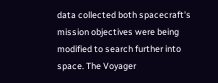data collected both spacecraft's mission objectives were being modified to search further into space. The Voyager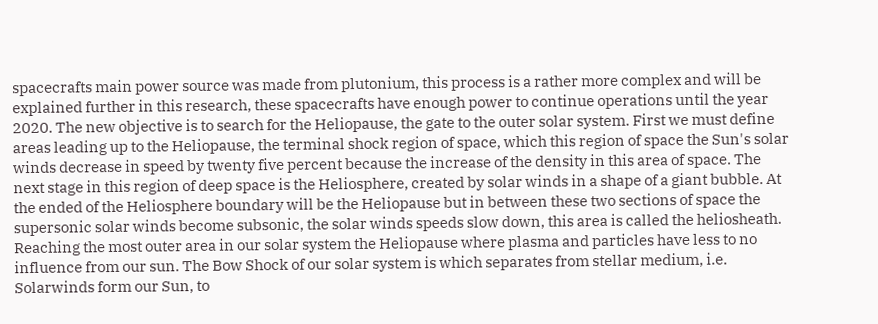spacecrafts main power source was made from plutonium, this process is a rather more complex and will be explained further in this research, these spacecrafts have enough power to continue operations until the year 2020. The new objective is to search for the Heliopause, the gate to the outer solar system. First we must define areas leading up to the Heliopause, the terminal shock region of space, which this region of space the Sun's solar winds decrease in speed by twenty five percent because the increase of the density in this area of space. The next stage in this region of deep space is the Heliosphere, created by solar winds in a shape of a giant bubble. At the ended of the Heliosphere boundary will be the Heliopause but in between these two sections of space the supersonic solar winds become subsonic, the solar winds speeds slow down, this area is called the heliosheath. Reaching the most outer area in our solar system the Heliopause where plasma and particles have less to no influence from our sun. The Bow Shock of our solar system is which separates from stellar medium, i.e. Solarwinds form our Sun, to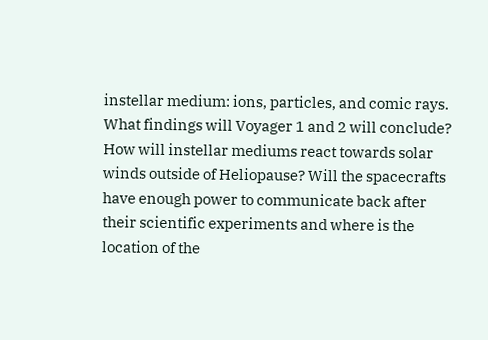instellar medium: ions, particles, and comic rays. What findings will Voyager 1 and 2 will conclude? How will instellar mediums react towards solar winds outside of Heliopause? Will the spacecrafts have enough power to communicate back after their scientific experiments and where is the location of the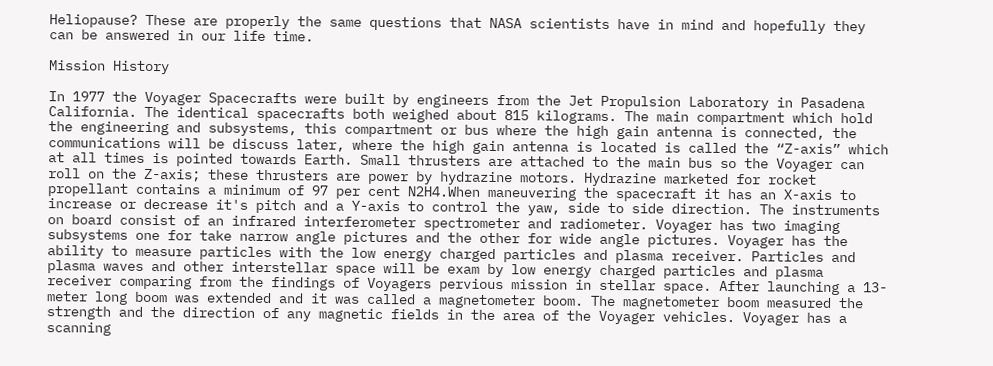Heliopause? These are properly the same questions that NASA scientists have in mind and hopefully they can be answered in our life time.

Mission History

In 1977 the Voyager Spacecrafts were built by engineers from the Jet Propulsion Laboratory in Pasadena California. The identical spacecrafts both weighed about 815 kilograms. The main compartment which hold the engineering and subsystems, this compartment or bus where the high gain antenna is connected, the communications will be discuss later, where the high gain antenna is located is called the “Z-axis” which at all times is pointed towards Earth. Small thrusters are attached to the main bus so the Voyager can roll on the Z-axis; these thrusters are power by hydrazine motors. Hydrazine marketed for rocket propellant contains a minimum of 97 per cent N2H4.When maneuvering the spacecraft it has an X-axis to increase or decrease it's pitch and a Y-axis to control the yaw, side to side direction. The instruments on board consist of an infrared interferometer spectrometer and radiometer. Voyager has two imaging subsystems one for take narrow angle pictures and the other for wide angle pictures. Voyager has the ability to measure particles with the low energy charged particles and plasma receiver. Particles and plasma waves and other interstellar space will be exam by low energy charged particles and plasma receiver comparing from the findings of Voyagers pervious mission in stellar space. After launching a 13-meter long boom was extended and it was called a magnetometer boom. The magnetometer boom measured the strength and the direction of any magnetic fields in the area of the Voyager vehicles. Voyager has a scanning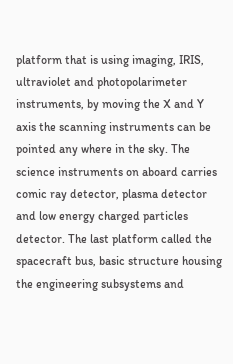platform that is using imaging, IRIS, ultraviolet and photopolarimeter instruments, by moving the X and Y axis the scanning instruments can be pointed any where in the sky. The science instruments on aboard carries comic ray detector, plasma detector and low energy charged particles detector. The last platform called the spacecraft bus, basic structure housing the engineering subsystems and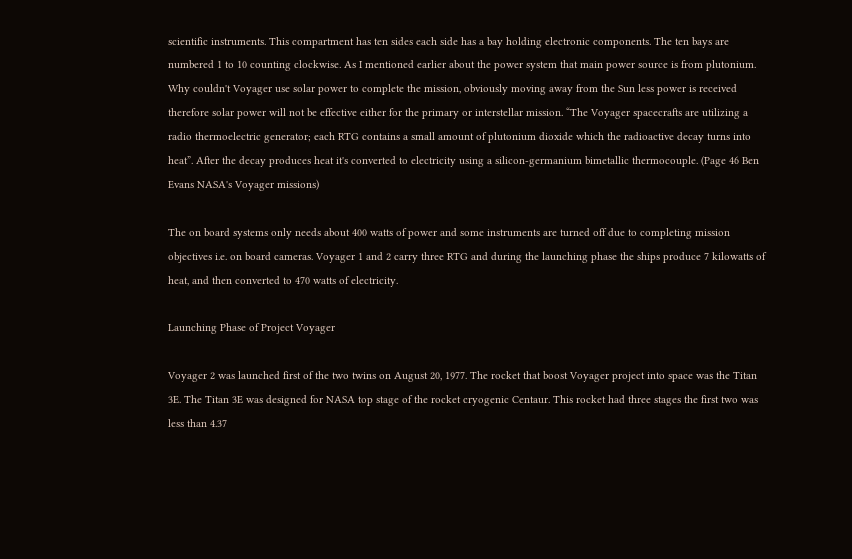scientific instruments. This compartment has ten sides each side has a bay holding electronic components. The ten bays are numbered 1 to 10 counting clockwise. As I mentioned earlier about the power system that main power source is from plutonium. Why couldn't Voyager use solar power to complete the mission, obviously moving away from the Sun less power is received therefore solar power will not be effective either for the primary or interstellar mission. “The Voyager spacecrafts are utilizing a radio thermoelectric generator; each RTG contains a small amount of plutonium dioxide which the radioactive decay turns into heat”. After the decay produces heat it's converted to electricity using a silicon-germanium bimetallic thermocouple. (Page 46 Ben Evans NASA's Voyager missions)

The on board systems only needs about 400 watts of power and some instruments are turned off due to completing mission objectives i.e. on board cameras. Voyager 1 and 2 carry three RTG and during the launching phase the ships produce 7 kilowatts of heat, and then converted to 470 watts of electricity.

Launching Phase of Project Voyager

Voyager 2 was launched first of the two twins on August 20, 1977. The rocket that boost Voyager project into space was the Titan 3E. The Titan 3E was designed for NASA top stage of the rocket cryogenic Centaur. This rocket had three stages the first two was less than 4.37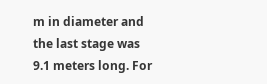m in diameter and the last stage was 9.1 meters long. For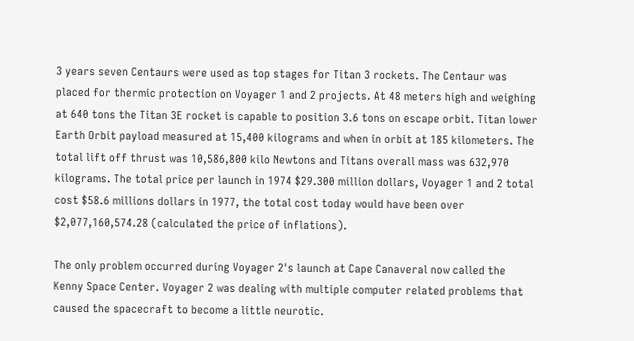3 years seven Centaurs were used as top stages for Titan 3 rockets. The Centaur was placed for thermic protection on Voyager 1 and 2 projects. At 48 meters high and weighing at 640 tons the Titan 3E rocket is capable to position 3.6 tons on escape orbit. Titan lower Earth Orbit payload measured at 15,400 kilograms and when in orbit at 185 kilometers. The total lift off thrust was 10,586,800 kilo Newtons and Titans overall mass was 632,970 kilograms. The total price per launch in 1974 $29.300 million dollars, Voyager 1 and 2 total cost $58.6 millions dollars in 1977, the total cost today would have been over $2,077,160,574.28 (calculated the price of inflations).

The only problem occurred during Voyager 2's launch at Cape Canaveral now called the Kenny Space Center. Voyager 2 was dealing with multiple computer related problems that caused the spacecraft to become a little neurotic.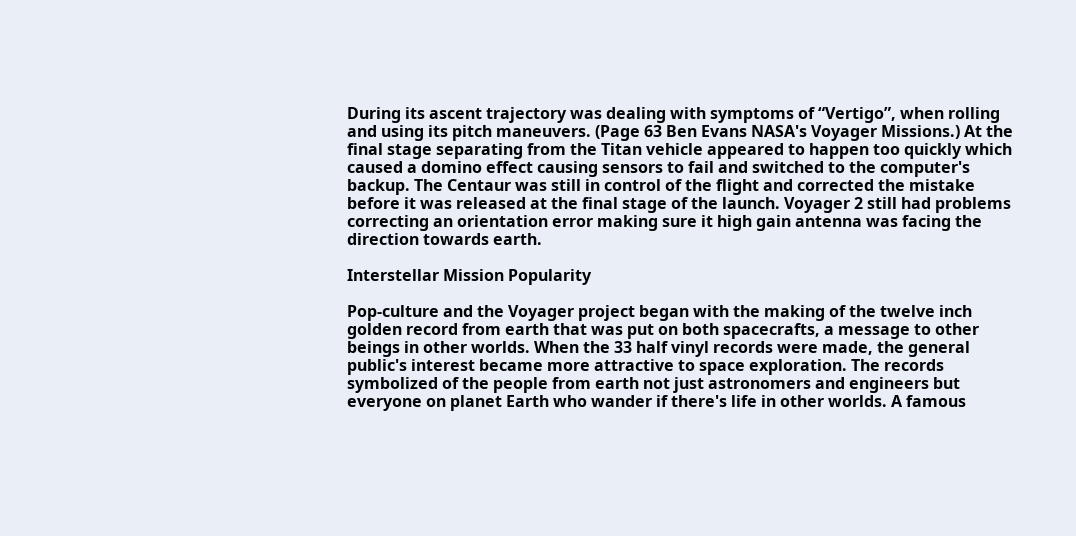During its ascent trajectory was dealing with symptoms of “Vertigo”, when rolling and using its pitch maneuvers. (Page 63 Ben Evans NASA's Voyager Missions.) At the final stage separating from the Titan vehicle appeared to happen too quickly which caused a domino effect causing sensors to fail and switched to the computer's backup. The Centaur was still in control of the flight and corrected the mistake before it was released at the final stage of the launch. Voyager 2 still had problems correcting an orientation error making sure it high gain antenna was facing the direction towards earth.

Interstellar Mission Popularity

Pop-culture and the Voyager project began with the making of the twelve inch golden record from earth that was put on both spacecrafts, a message to other beings in other worlds. When the 33 half vinyl records were made, the general public's interest became more attractive to space exploration. The records symbolized of the people from earth not just astronomers and engineers but everyone on planet Earth who wander if there's life in other worlds. A famous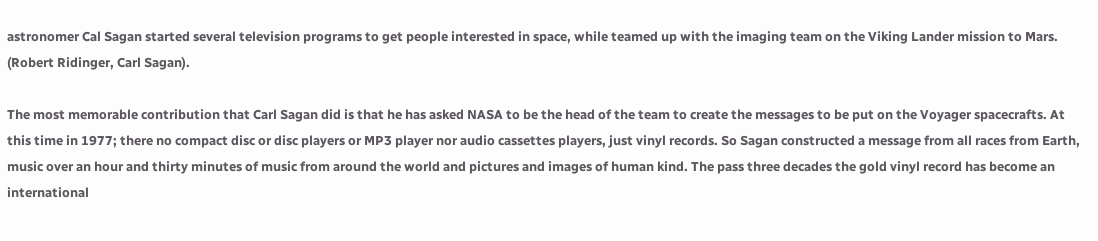astronomer Cal Sagan started several television programs to get people interested in space, while teamed up with the imaging team on the Viking Lander mission to Mars. (Robert Ridinger, Carl Sagan).

The most memorable contribution that Carl Sagan did is that he has asked NASA to be the head of the team to create the messages to be put on the Voyager spacecrafts. At this time in 1977; there no compact disc or disc players or MP3 player nor audio cassettes players, just vinyl records. So Sagan constructed a message from all races from Earth, music over an hour and thirty minutes of music from around the world and pictures and images of human kind. The pass three decades the gold vinyl record has become an international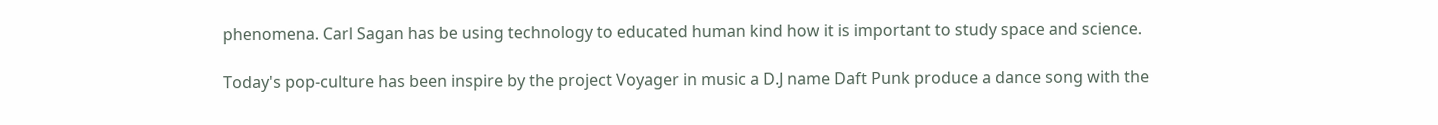phenomena. Carl Sagan has be using technology to educated human kind how it is important to study space and science.

Today's pop-culture has been inspire by the project Voyager in music a D.J name Daft Punk produce a dance song with the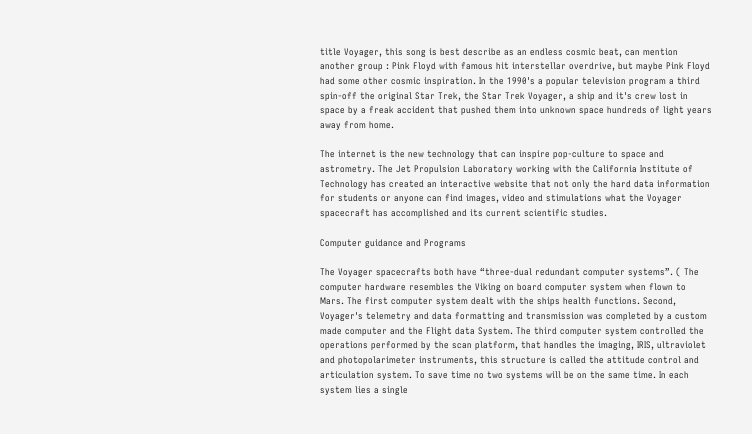title Voyager, this song is best describe as an endless cosmic beat, can mention another group : Pink Floyd with famous hit interstellar overdrive, but maybe Pink Floyd had some other cosmic inspiration. In the 1990's a popular television program a third spin-off the original Star Trek, the Star Trek Voyager, a ship and it's crew lost in space by a freak accident that pushed them into unknown space hundreds of light years away from home.

The internet is the new technology that can inspire pop-culture to space and astrometry. The Jet Propulsion Laboratory working with the California Institute of Technology has created an interactive website that not only the hard data information for students or anyone can find images, video and stimulations what the Voyager spacecraft has accomplished and its current scientific studies.

Computer guidance and Programs

The Voyager spacecrafts both have “three-dual redundant computer systems”. ( The computer hardware resembles the Viking on board computer system when flown to Mars. The first computer system dealt with the ships health functions. Second, Voyager's telemetry and data formatting and transmission was completed by a custom made computer and the Flight data System. The third computer system controlled the operations performed by the scan platform, that handles the imaging, IRIS, ultraviolet and photopolarimeter instruments, this structure is called the attitude control and articulation system. To save time no two systems will be on the same time. In each system lies a single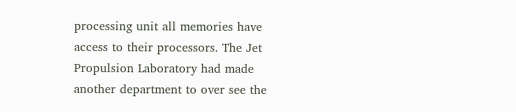processing unit all memories have access to their processors. The Jet Propulsion Laboratory had made another department to over see the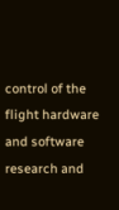control of the flight hardware and software research and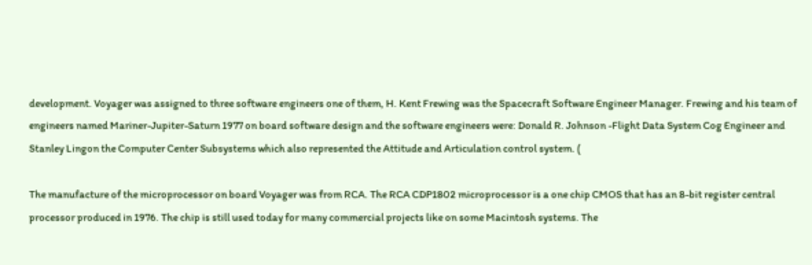development. Voyager was assigned to three software engineers one of them, H. Kent Frewing was the Spacecraft Software Engineer Manager. Frewing and his team of engineers named Mariner-Jupiter-Saturn 1977 on board software design and the software engineers were: Donald R. Johnson -Flight Data System Cog Engineer and Stanley Lingon the Computer Center Subsystems which also represented the Attitude and Articulation control system. (

The manufacture of the microprocessor on board Voyager was from RCA. The RCA CDP1802 microprocessor is a one chip CMOS that has an 8-bit register central processor produced in 1976. The chip is still used today for many commercial projects like on some Macintosh systems. The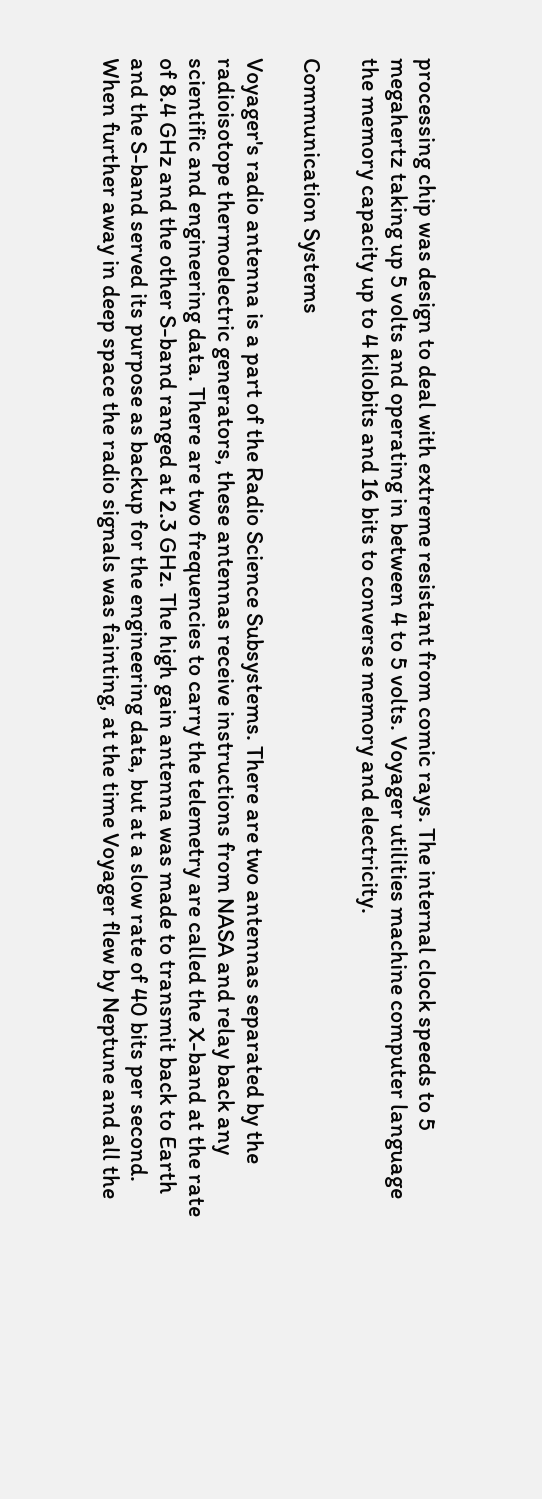processing chip was design to deal with extreme resistant from comic rays. The internal clock speeds to 5 megahertz taking up 5 volts and operating in between 4 to 5 volts. Voyager utilities machine computer language the memory capacity up to 4 kilobits and 16 bits to converse memory and electricity.

Communication Systems

Voyager's radio antenna is a part of the Radio Science Subsystems. There are two antennas separated by the radioisotope thermoelectric generators, these antennas receive instructions from NASA and relay back any scientific and engineering data. There are two frequencies to carry the telemetry are called the X-band at the rate of 8.4 GHz and the other S-band ranged at 2.3 GHz. The high gain antenna was made to transmit back to Earth and the S-band served its purpose as backup for the engineering data, but at a slow rate of 40 bits per second. When further away in deep space the radio signals was fainting, at the time Voyager flew by Neptune and all the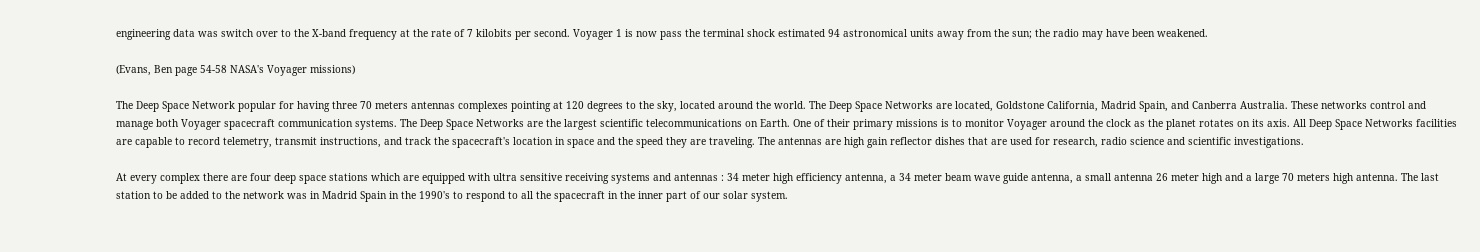engineering data was switch over to the X-band frequency at the rate of 7 kilobits per second. Voyager 1 is now pass the terminal shock estimated 94 astronomical units away from the sun; the radio may have been weakened.

(Evans, Ben page 54-58 NASA's Voyager missions)

The Deep Space Network popular for having three 70 meters antennas complexes pointing at 120 degrees to the sky, located around the world. The Deep Space Networks are located, Goldstone California, Madrid Spain, and Canberra Australia. These networks control and manage both Voyager spacecraft communication systems. The Deep Space Networks are the largest scientific telecommunications on Earth. One of their primary missions is to monitor Voyager around the clock as the planet rotates on its axis. All Deep Space Networks facilities are capable to record telemetry, transmit instructions, and track the spacecraft's location in space and the speed they are traveling. The antennas are high gain reflector dishes that are used for research, radio science and scientific investigations.

At every complex there are four deep space stations which are equipped with ultra sensitive receiving systems and antennas : 34 meter high efficiency antenna, a 34 meter beam wave guide antenna, a small antenna 26 meter high and a large 70 meters high antenna. The last station to be added to the network was in Madrid Spain in the 1990's to respond to all the spacecraft in the inner part of our solar system.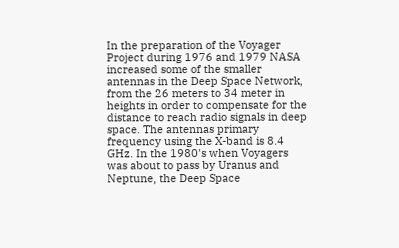In the preparation of the Voyager Project during 1976 and 1979 NASA increased some of the smaller antennas in the Deep Space Network, from the 26 meters to 34 meter in heights in order to compensate for the distance to reach radio signals in deep space. The antennas primary frequency using the X-band is 8.4 GHz. In the 1980's when Voyagers was about to pass by Uranus and Neptune, the Deep Space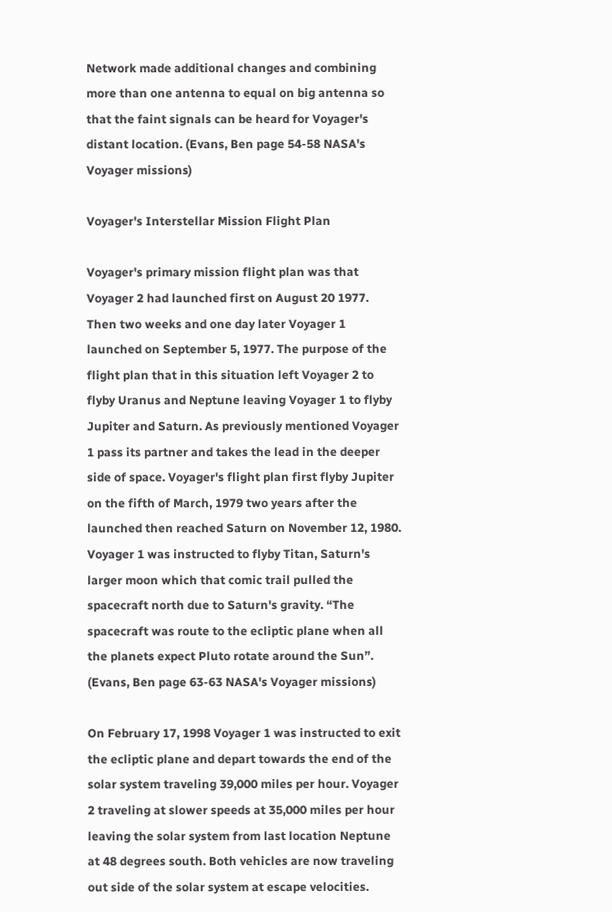Network made additional changes and combining more than one antenna to equal on big antenna so that the faint signals can be heard for Voyager's distant location. (Evans, Ben page 54-58 NASA's Voyager missions)

Voyager's Interstellar Mission Flight Plan

Voyager's primary mission flight plan was that Voyager 2 had launched first on August 20 1977. Then two weeks and one day later Voyager 1 launched on September 5, 1977. The purpose of the flight plan that in this situation left Voyager 2 to flyby Uranus and Neptune leaving Voyager 1 to flyby Jupiter and Saturn. As previously mentioned Voyager 1 pass its partner and takes the lead in the deeper side of space. Voyager's flight plan first flyby Jupiter on the fifth of March, 1979 two years after the launched then reached Saturn on November 12, 1980. Voyager 1 was instructed to flyby Titan, Saturn's larger moon which that comic trail pulled the spacecraft north due to Saturn's gravity. “The spacecraft was route to the ecliptic plane when all the planets expect Pluto rotate around the Sun”. (Evans, Ben page 63-63 NASA's Voyager missions)

On February 17, 1998 Voyager 1 was instructed to exit the ecliptic plane and depart towards the end of the solar system traveling 39,000 miles per hour. Voyager 2 traveling at slower speeds at 35,000 miles per hour leaving the solar system from last location Neptune at 48 degrees south. Both vehicles are now traveling out side of the solar system at escape velocities.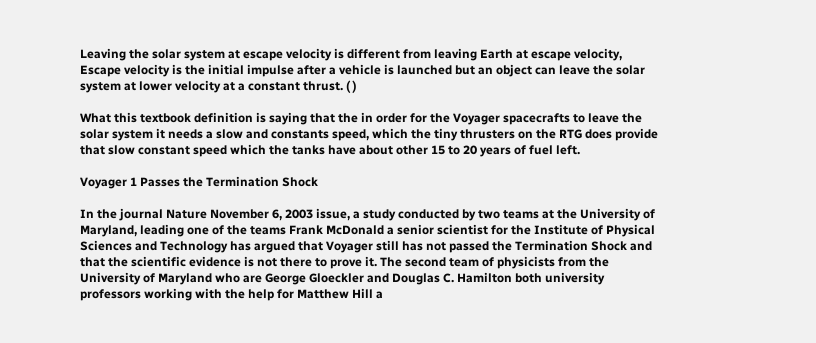Leaving the solar system at escape velocity is different from leaving Earth at escape velocity, Escape velocity is the initial impulse after a vehicle is launched but an object can leave the solar system at lower velocity at a constant thrust. ( )

What this textbook definition is saying that the in order for the Voyager spacecrafts to leave the solar system it needs a slow and constants speed, which the tiny thrusters on the RTG does provide that slow constant speed which the tanks have about other 15 to 20 years of fuel left.

Voyager 1 Passes the Termination Shock

In the journal Nature November 6, 2003 issue, a study conducted by two teams at the University of Maryland, leading one of the teams Frank McDonald a senior scientist for the Institute of Physical Sciences and Technology has argued that Voyager still has not passed the Termination Shock and that the scientific evidence is not there to prove it. The second team of physicists from the University of Maryland who are George Gloeckler and Douglas C. Hamilton both university professors working with the help for Matthew Hill a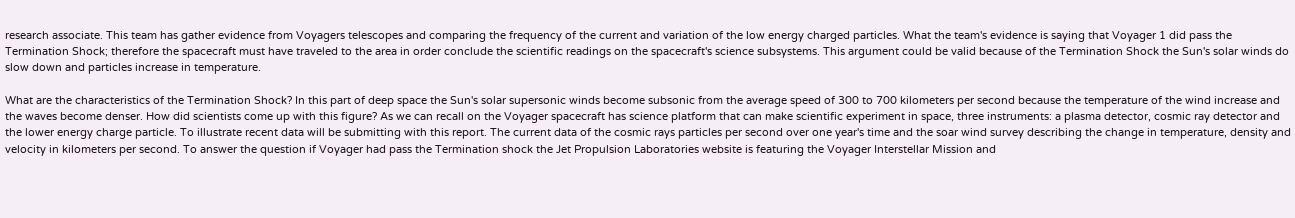research associate. This team has gather evidence from Voyagers telescopes and comparing the frequency of the current and variation of the low energy charged particles. What the team's evidence is saying that Voyager 1 did pass the Termination Shock; therefore the spacecraft must have traveled to the area in order conclude the scientific readings on the spacecraft's science subsystems. This argument could be valid because of the Termination Shock the Sun's solar winds do slow down and particles increase in temperature.

What are the characteristics of the Termination Shock? In this part of deep space the Sun's solar supersonic winds become subsonic from the average speed of 300 to 700 kilometers per second because the temperature of the wind increase and the waves become denser. How did scientists come up with this figure? As we can recall on the Voyager spacecraft has science platform that can make scientific experiment in space, three instruments: a plasma detector, cosmic ray detector and the lower energy charge particle. To illustrate recent data will be submitting with this report. The current data of the cosmic rays particles per second over one year's time and the soar wind survey describing the change in temperature, density and velocity in kilometers per second. To answer the question if Voyager had pass the Termination shock the Jet Propulsion Laboratories website is featuring the Voyager Interstellar Mission and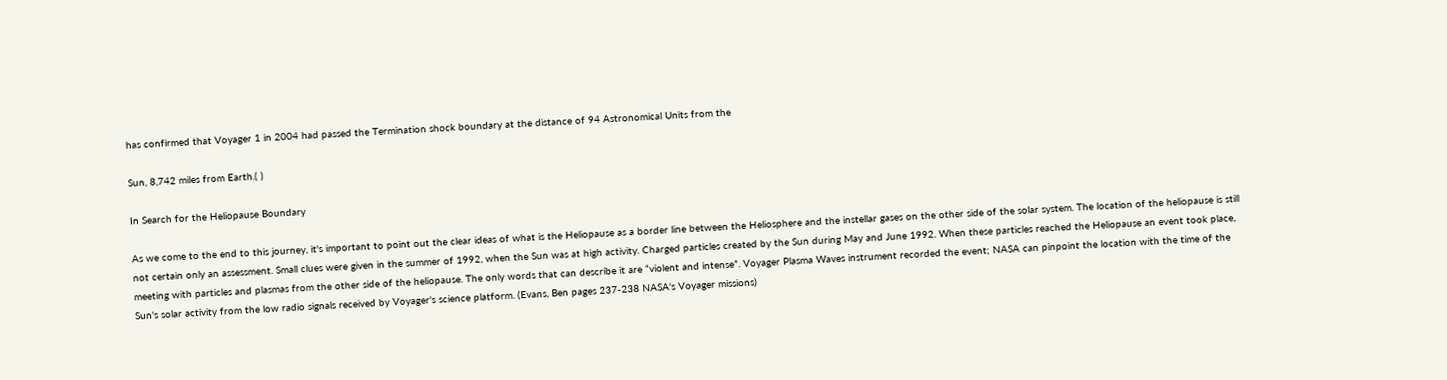has confirmed that Voyager 1 in 2004 had passed the Termination shock boundary at the distance of 94 Astronomical Units from the

Sun, 8,742 miles from Earth.( )

In Search for the Heliopause Boundary

As we come to the end to this journey, it's important to point out the clear ideas of what is the Heliopause as a border line between the Heliosphere and the instellar gases on the other side of the solar system. The location of the heliopause is still not certain only an assessment. Small clues were given in the summer of 1992, when the Sun was at high activity. Charged particles created by the Sun during May and June 1992. When these particles reached the Heliopause an event took place, meeting with particles and plasmas from the other side of the heliopause. The only words that can describe it are “violent and intense”. Voyager Plasma Waves instrument recorded the event; NASA can pinpoint the location with the time of the Sun's solar activity from the low radio signals received by Voyager's science platform. (Evans, Ben pages 237-238 NASA's Voyager missions)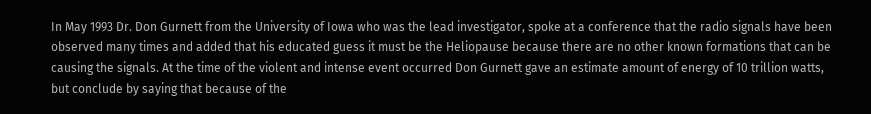In May 1993 Dr. Don Gurnett from the University of Iowa who was the lead investigator, spoke at a conference that the radio signals have been observed many times and added that his educated guess it must be the Heliopause because there are no other known formations that can be causing the signals. At the time of the violent and intense event occurred Don Gurnett gave an estimate amount of energy of 10 trillion watts, but conclude by saying that because of the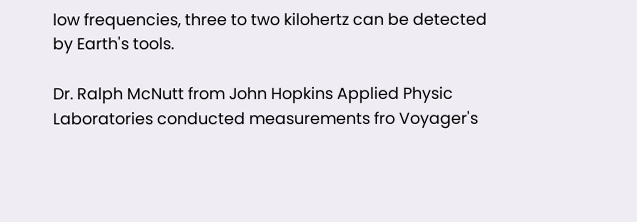low frequencies, three to two kilohertz can be detected by Earth's tools.

Dr. Ralph McNutt from John Hopkins Applied Physic Laboratories conducted measurements fro Voyager's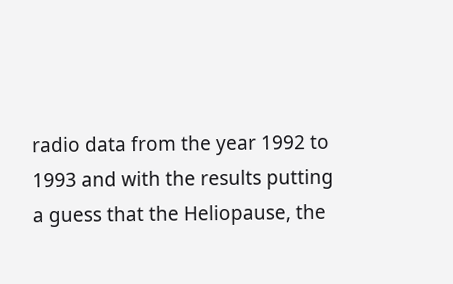radio data from the year 1992 to 1993 and with the results putting a guess that the Heliopause, the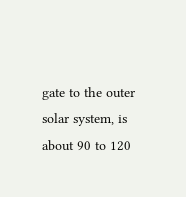gate to the outer solar system, is about 90 to 120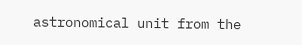astronomical unit from the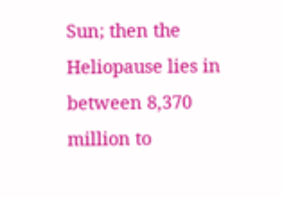Sun; then the Heliopause lies in between 8,370 million to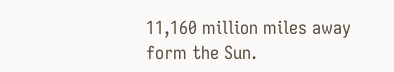11,160 million miles away form the Sun.